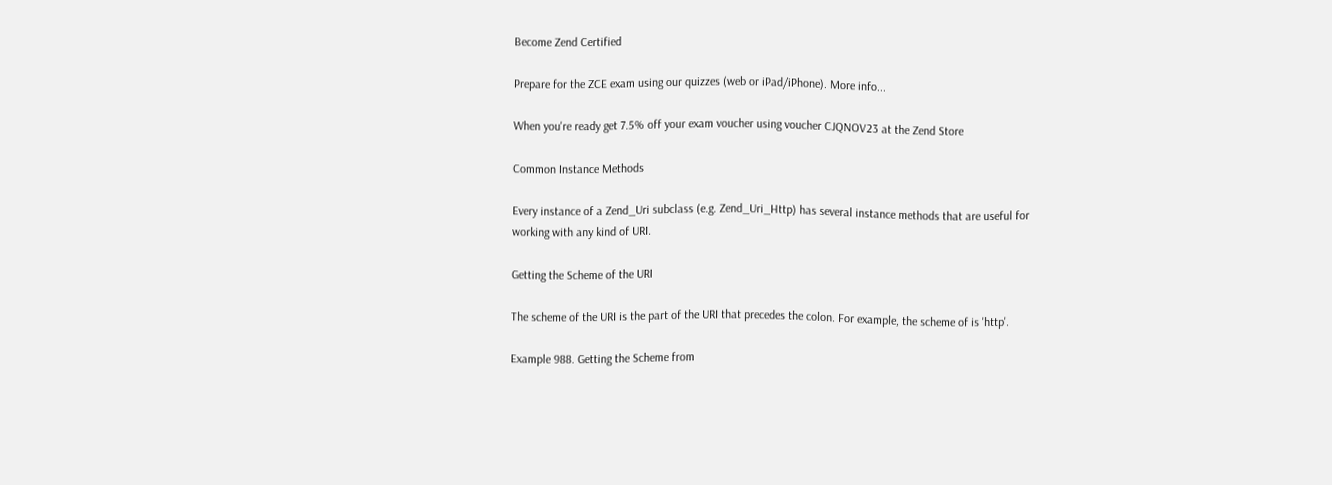Become Zend Certified

Prepare for the ZCE exam using our quizzes (web or iPad/iPhone). More info...

When you're ready get 7.5% off your exam voucher using voucher CJQNOV23 at the Zend Store

Common Instance Methods

Every instance of a Zend_Uri subclass (e.g. Zend_Uri_Http) has several instance methods that are useful for working with any kind of URI.

Getting the Scheme of the URI

The scheme of the URI is the part of the URI that precedes the colon. For example, the scheme of is 'http'.

Example 988. Getting the Scheme from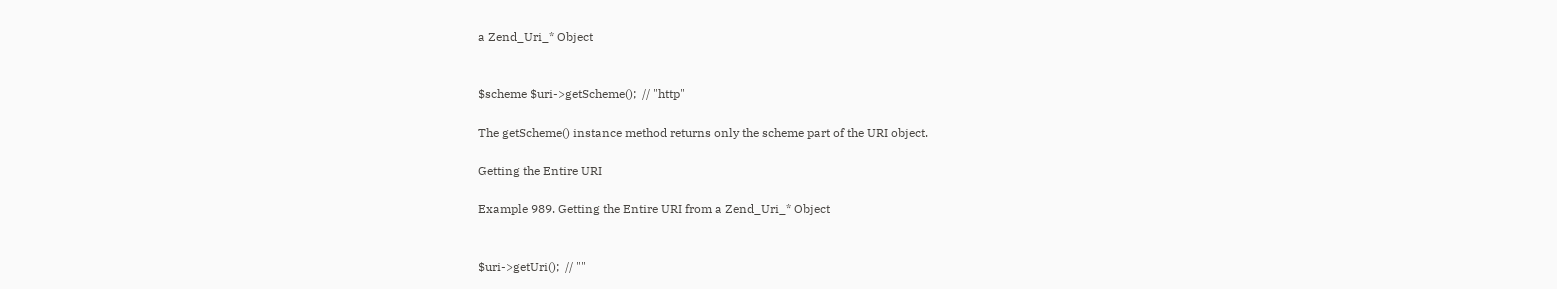a Zend_Uri_* Object


$scheme $uri->getScheme();  // "http"

The getScheme() instance method returns only the scheme part of the URI object.

Getting the Entire URI

Example 989. Getting the Entire URI from a Zend_Uri_* Object


$uri->getUri();  // ""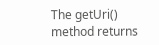The getUri() method returns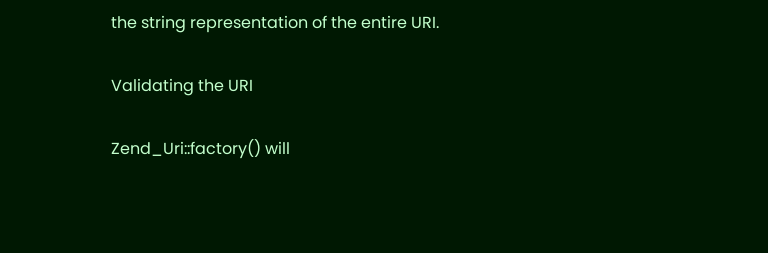the string representation of the entire URI.

Validating the URI

Zend_Uri::factory() will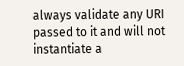always validate any URI passed to it and will not instantiate a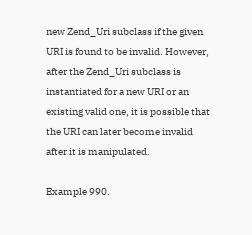new Zend_Uri subclass if the given URI is found to be invalid. However, after the Zend_Uri subclass is instantiated for a new URI or an existing valid one, it is possible that the URI can later become invalid after it is manipulated.

Example 990.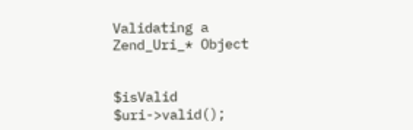Validating a Zend_Uri_* Object


$isValid $uri->valid();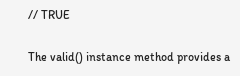// TRUE

The valid() instance method provides a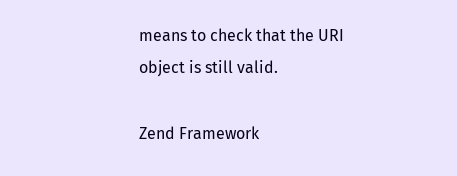means to check that the URI object is still valid.

Zend Framework